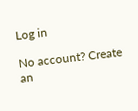Log in

No account? Create an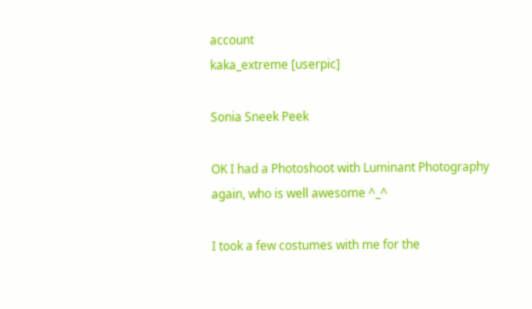account
kaka_extreme [userpic]

Sonia Sneek Peek

OK I had a Photoshoot with Luminant Photography again, who is well awesome ^_^

I took a few costumes with me for the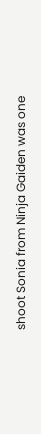shoot Sonia from Ninja Gaiden was one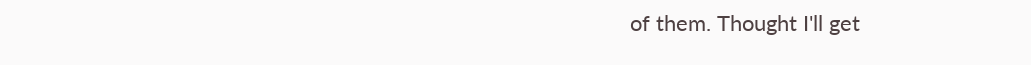of them. Thought I'll get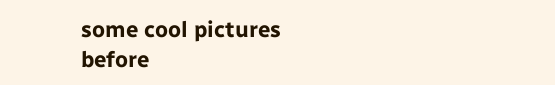some cool pictures before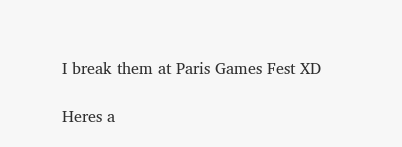I break them at Paris Games Fest XD

Heres a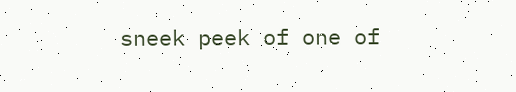sneek peek of one of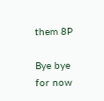them 8P

Bye bye for now